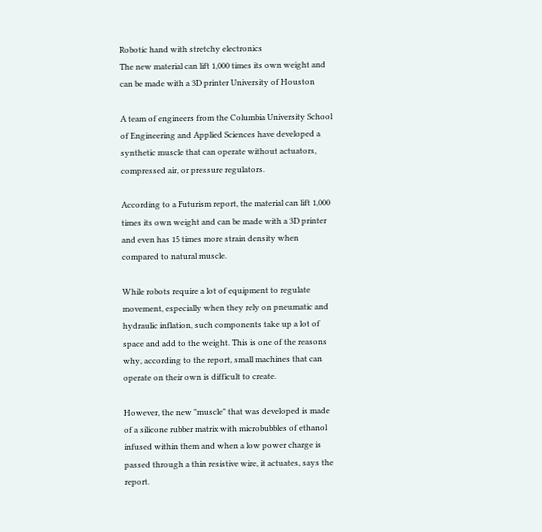Robotic hand with stretchy electronics
The new material can lift 1,000 times its own weight and can be made with a 3D printer University of Houston

A team of engineers from the Columbia University School of Engineering and Applied Sciences have developed a synthetic muscle that can operate without actuators, compressed air, or pressure regulators.

According to a Futurism report, the material can lift 1,000 times its own weight and can be made with a 3D printer and even has 15 times more strain density when compared to natural muscle.

While robots require a lot of equipment to regulate movement, especially when they rely on pneumatic and hydraulic inflation, such components take up a lot of space and add to the weight. This is one of the reasons why, according to the report, small machines that can operate on their own is difficult to create.

However, the new "muscle" that was developed is made of a silicone rubber matrix with microbubbles of ethanol infused within them and when a low power charge is passed through a thin resistive wire, it actuates, says the report.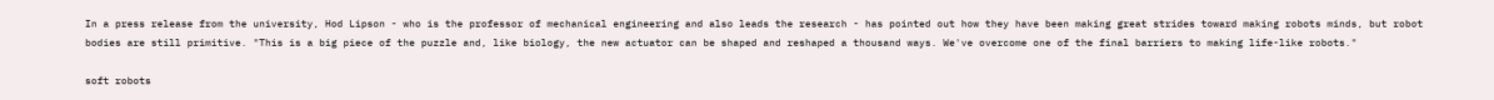In a press release from the university, Hod Lipson - who is the professor of mechanical engineering and also leads the research - has pointed out how they have been making great strides toward making robots minds, but robot bodies are still primitive. "This is a big piece of the puzzle and, like biology, the new actuator can be shaped and reshaped a thousand ways. We've overcome one of the final barriers to making life-like robots."

soft robots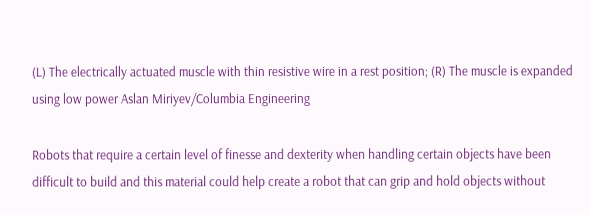(L) The electrically actuated muscle with thin resistive wire in a rest position; (R) The muscle is expanded using low power Aslan Miriyev/Columbia Engineering

Robots that require a certain level of finesse and dexterity when handling certain objects have been difficult to build and this material could help create a robot that can grip and hold objects without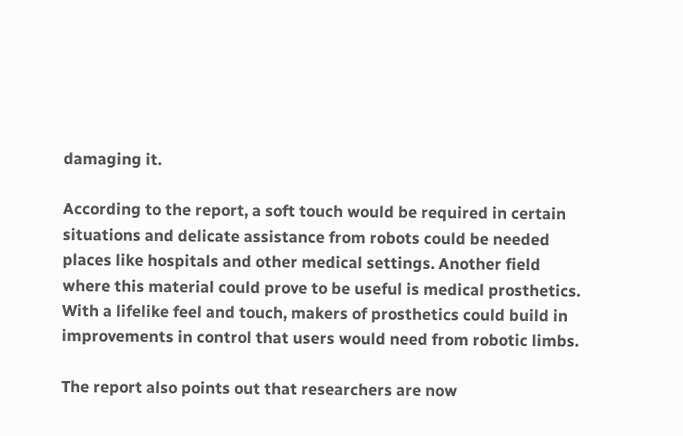damaging it.

According to the report, a soft touch would be required in certain situations and delicate assistance from robots could be needed places like hospitals and other medical settings. Another field where this material could prove to be useful is medical prosthetics. With a lifelike feel and touch, makers of prosthetics could build in improvements in control that users would need from robotic limbs.

The report also points out that researchers are now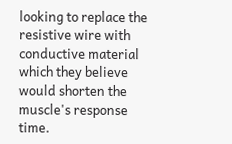looking to replace the resistive wire with conductive material which they believe would shorten the muscle's response time.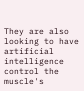They are also looking to have artificial intelligence control the muscle's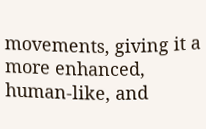movements, giving it a more enhanced, human-like, and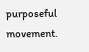purposeful movement.